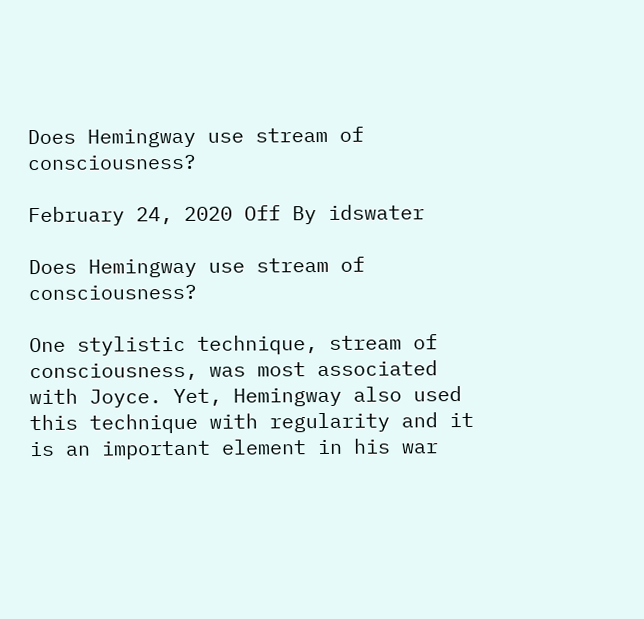Does Hemingway use stream of consciousness?

February 24, 2020 Off By idswater

Does Hemingway use stream of consciousness?

One stylistic technique, stream of consciousness, was most associated with Joyce. Yet, Hemingway also used this technique with regularity and it is an important element in his war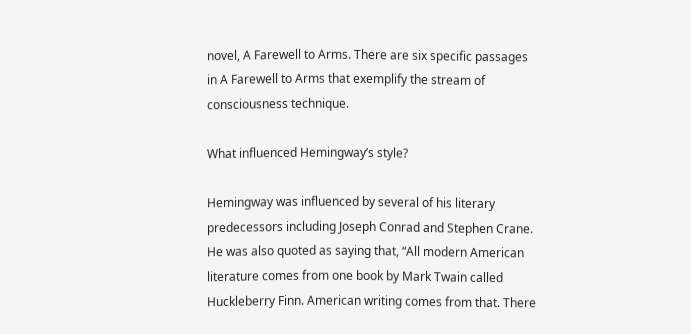novel, A Farewell to Arms. There are six specific passages in A Farewell to Arms that exemplify the stream of consciousness technique.

What influenced Hemingway’s style?

Hemingway was influenced by several of his literary predecessors including Joseph Conrad and Stephen Crane. He was also quoted as saying that, “All modern American literature comes from one book by Mark Twain called Huckleberry Finn. American writing comes from that. There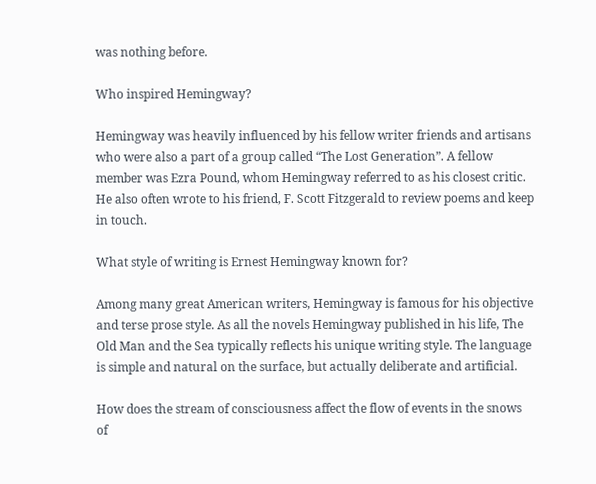was nothing before.

Who inspired Hemingway?

Hemingway was heavily influenced by his fellow writer friends and artisans who were also a part of a group called “The Lost Generation”. A fellow member was Ezra Pound, whom Hemingway referred to as his closest critic. He also often wrote to his friend, F. Scott Fitzgerald to review poems and keep in touch.

What style of writing is Ernest Hemingway known for?

Among many great American writers, Hemingway is famous for his objective and terse prose style. As all the novels Hemingway published in his life, The Old Man and the Sea typically reflects his unique writing style. The language is simple and natural on the surface, but actually deliberate and artificial.

How does the stream of consciousness affect the flow of events in the snows of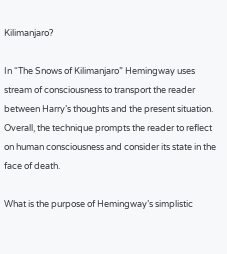Kilimanjaro?

In “The Snows of Kilimanjaro” Hemingway uses stream of consciousness to transport the reader between Harry’s thoughts and the present situation. Overall, the technique prompts the reader to reflect on human consciousness and consider its state in the face of death.

What is the purpose of Hemingway’s simplistic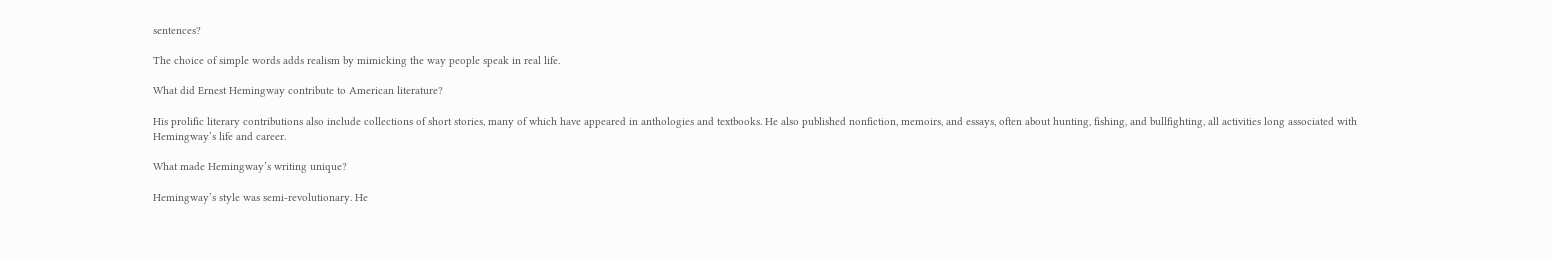sentences?

The choice of simple words adds realism by mimicking the way people speak in real life.

What did Ernest Hemingway contribute to American literature?

His prolific literary contributions also include collections of short stories, many of which have appeared in anthologies and textbooks. He also published nonfiction, memoirs, and essays, often about hunting, fishing, and bullfighting, all activities long associated with Hemingway’s life and career.

What made Hemingway’s writing unique?

Hemingway’s style was semi-revolutionary. He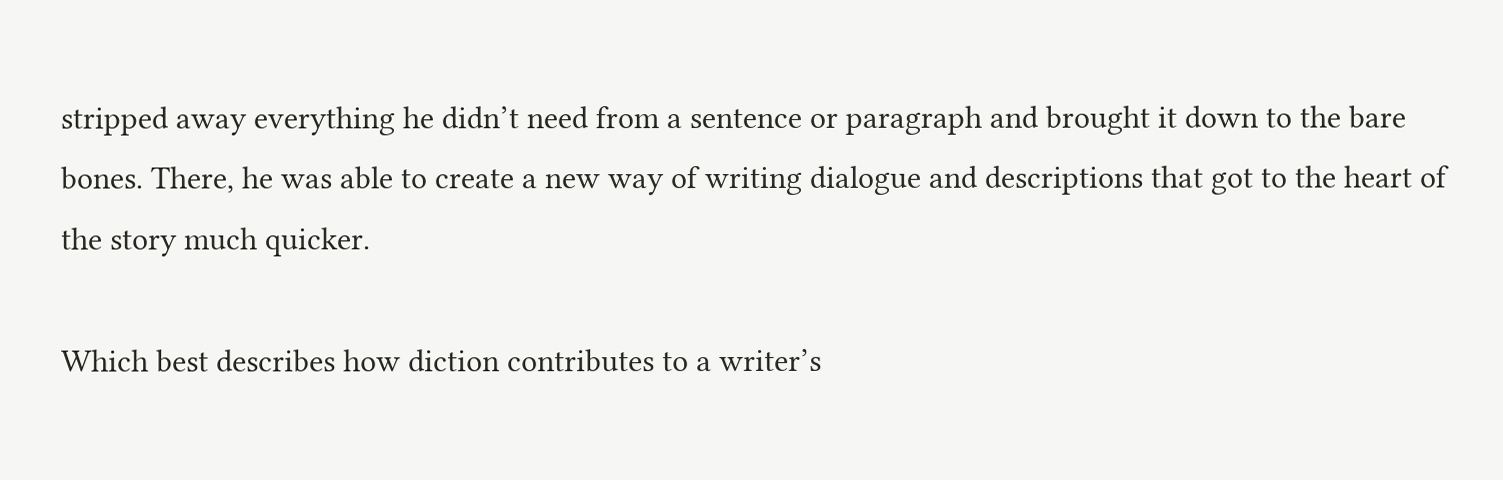stripped away everything he didn’t need from a sentence or paragraph and brought it down to the bare bones. There, he was able to create a new way of writing dialogue and descriptions that got to the heart of the story much quicker.

Which best describes how diction contributes to a writer’s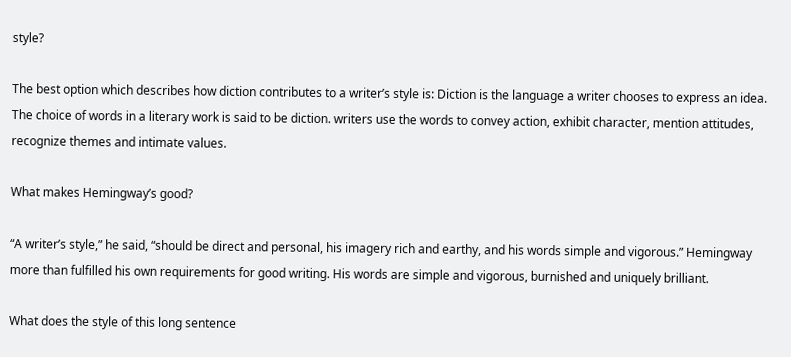style?

The best option which describes how diction contributes to a writer’s style is: Diction is the language a writer chooses to express an idea. The choice of words in a literary work is said to be diction. writers use the words to convey action, exhibit character, mention attitudes, recognize themes and intimate values.

What makes Hemingway’s good?

“A writer’s style,” he said, “should be direct and personal, his imagery rich and earthy, and his words simple and vigorous.” Hemingway more than fulfilled his own requirements for good writing. His words are simple and vigorous, burnished and uniquely brilliant.

What does the style of this long sentence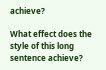achieve?

What effect does the style of this long sentence achieve?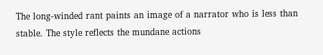The long-winded rant paints an image of a narrator who is less than stable. The style reflects the mundane actions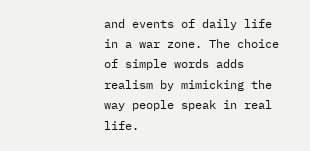and events of daily life in a war zone. The choice of simple words adds realism by mimicking the way people speak in real life.